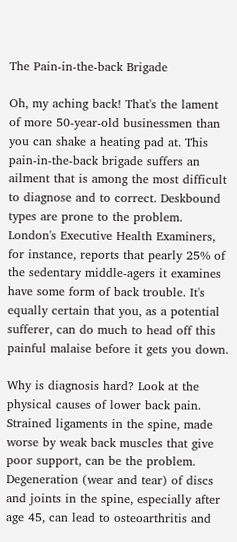The Pain-in-the-back Brigade

Oh, my aching back! That's the lament of more 50-year-old businessmen than you can shake a heating pad at. This pain-in-the-back brigade suffers an ailment that is among the most difficult to diagnose and to correct. Deskbound types are prone to the problem. London's Executive Health Examiners, for instance, reports that pearly 25% of the sedentary middle-agers it examines have some form of back trouble. It's equally certain that you, as a potential sufferer, can do much to head off this painful malaise before it gets you down.

Why is diagnosis hard? Look at the physical causes of lower back pain. Strained ligaments in the spine, made worse by weak back muscles that give poor support, can be the problem. Degeneration (wear and tear) of discs and joints in the spine, especially after age 45, can lead to osteoarthritis and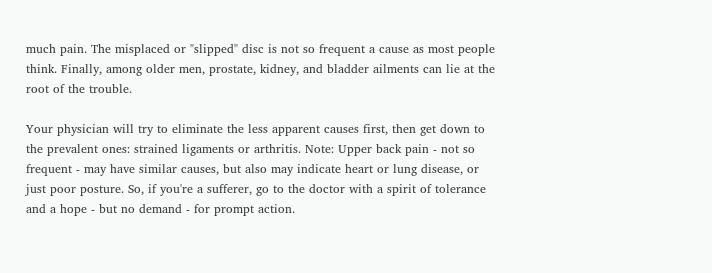much pain. The misplaced or "slipped" disc is not so frequent a cause as most people think. Finally, among older men, prostate, kidney, and bladder ailments can lie at the root of the trouble.

Your physician will try to eliminate the less apparent causes first, then get down to the prevalent ones: strained ligaments or arthritis. Note: Upper back pain - not so frequent - may have similar causes, but also may indicate heart or lung disease, or just poor posture. So, if you're a sufferer, go to the doctor with a spirit of tolerance and a hope - but no demand - for prompt action.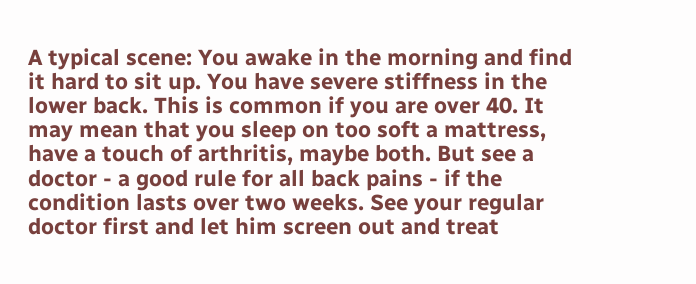A typical scene: You awake in the morning and find it hard to sit up. You have severe stiffness in the lower back. This is common if you are over 40. It may mean that you sleep on too soft a mattress, have a touch of arthritis, maybe both. But see a doctor - a good rule for all back pains - if the condition lasts over two weeks. See your regular doctor first and let him screen out and treat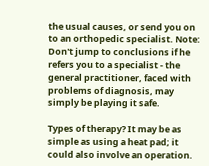the usual causes, or send you on to an orthopedic specialist. Note: Don't jump to conclusions if he refers you to a specialist - the general practitioner, faced with problems of diagnosis, may simply be playing it safe.

Types of therapy? It may be as simple as using a heat pad; it could also involve an operation.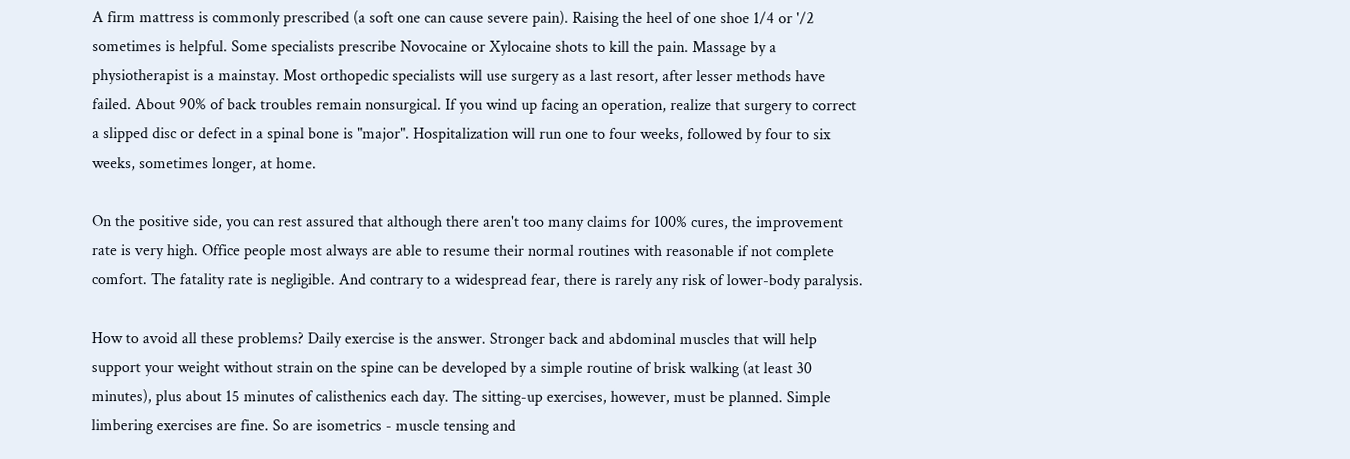A firm mattress is commonly prescribed (a soft one can cause severe pain). Raising the heel of one shoe 1/4 or '/2 sometimes is helpful. Some specialists prescribe Novocaine or Xylocaine shots to kill the pain. Massage by a physiotherapist is a mainstay. Most orthopedic specialists will use surgery as a last resort, after lesser methods have failed. About 90% of back troubles remain nonsurgical. If you wind up facing an operation, realize that surgery to correct a slipped disc or defect in a spinal bone is "major". Hospitalization will run one to four weeks, followed by four to six weeks, sometimes longer, at home.

On the positive side, you can rest assured that although there aren't too many claims for 100% cures, the improvement rate is very high. Office people most always are able to resume their normal routines with reasonable if not complete comfort. The fatality rate is negligible. And contrary to a widespread fear, there is rarely any risk of lower-body paralysis.

How to avoid all these problems? Daily exercise is the answer. Stronger back and abdominal muscles that will help support your weight without strain on the spine can be developed by a simple routine of brisk walking (at least 30 minutes), plus about 15 minutes of calisthenics each day. The sitting-up exercises, however, must be planned. Simple limbering exercises are fine. So are isometrics - muscle tensing and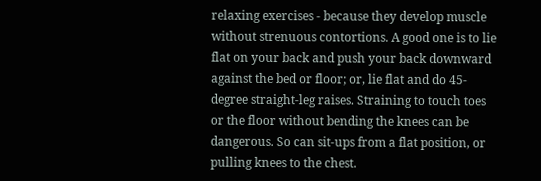relaxing exercises - because they develop muscle without strenuous contortions. A good one is to lie flat on your back and push your back downward against the bed or floor; or, lie flat and do 45-degree straight-leg raises. Straining to touch toes or the floor without bending the knees can be dangerous. So can sit-ups from a flat position, or pulling knees to the chest.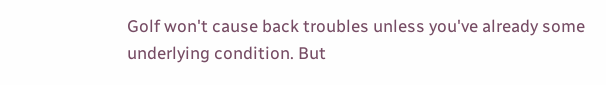Golf won't cause back troubles unless you've already some underlying condition. But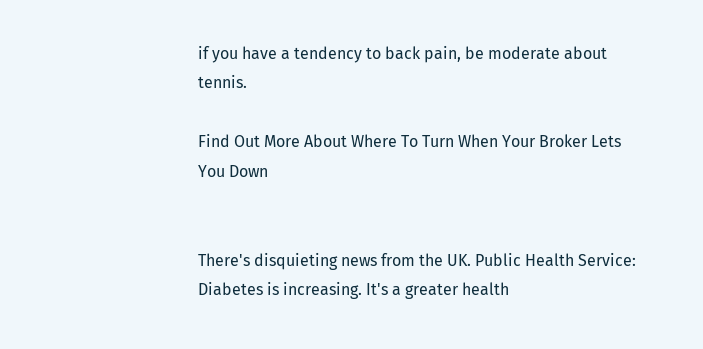if you have a tendency to back pain, be moderate about tennis.

Find Out More About Where To Turn When Your Broker Lets You Down


There's disquieting news from the UK. Public Health Service: Diabetes is increasing. It's a greater health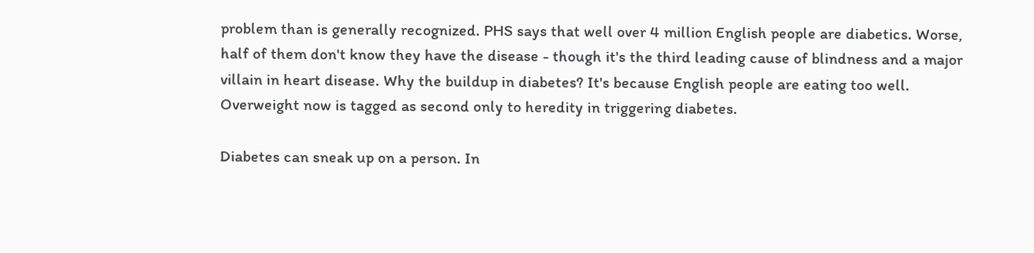problem than is generally recognized. PHS says that well over 4 million English people are diabetics. Worse, half of them don't know they have the disease - though it's the third leading cause of blindness and a major villain in heart disease. Why the buildup in diabetes? It's because English people are eating too well. Overweight now is tagged as second only to heredity in triggering diabetes.

Diabetes can sneak up on a person. In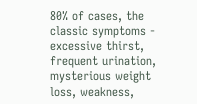80% of cases, the classic symptoms - excessive thirst, frequent urination, mysterious weight loss, weakness,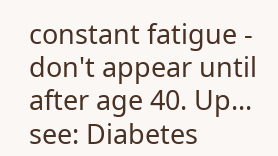constant fatigue - don't appear until after age 40. Up... see: Diabetes